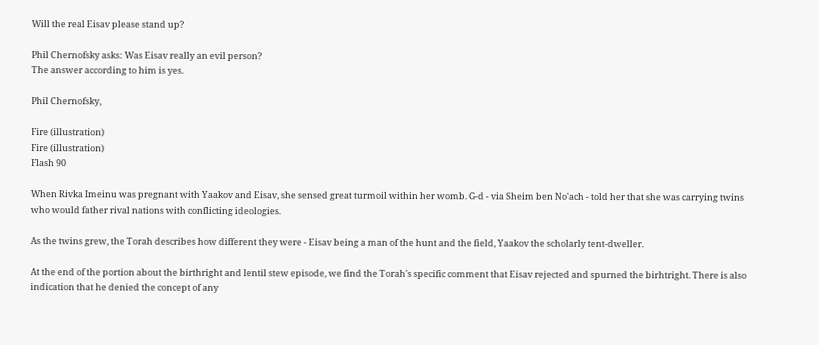Will the real Eisav please stand up?

Phil Chernofsky asks: Was Eisav really an evil person?
The answer according to him is yes.

Phil Chernofsky,

Fire (illustration)
Fire (illustration)
Flash 90

When Rivka Imeinu was pregnant with Yaakov and Eisav, she sensed great turmoil within her womb. G-d - via Sheim ben No'ach - told her that she was carrying twins who would father rival nations with conflicting ideologies.

As the twins grew, the Torah describes how different they were - Eisav being a man of the hunt and the field, Yaakov the scholarly tent-dweller.

At the end of the portion about the birthright and lentil stew episode, we find the Torah's specific comment that Eisav rejected and spurned the birhtright. There is also indication that he denied the concept of any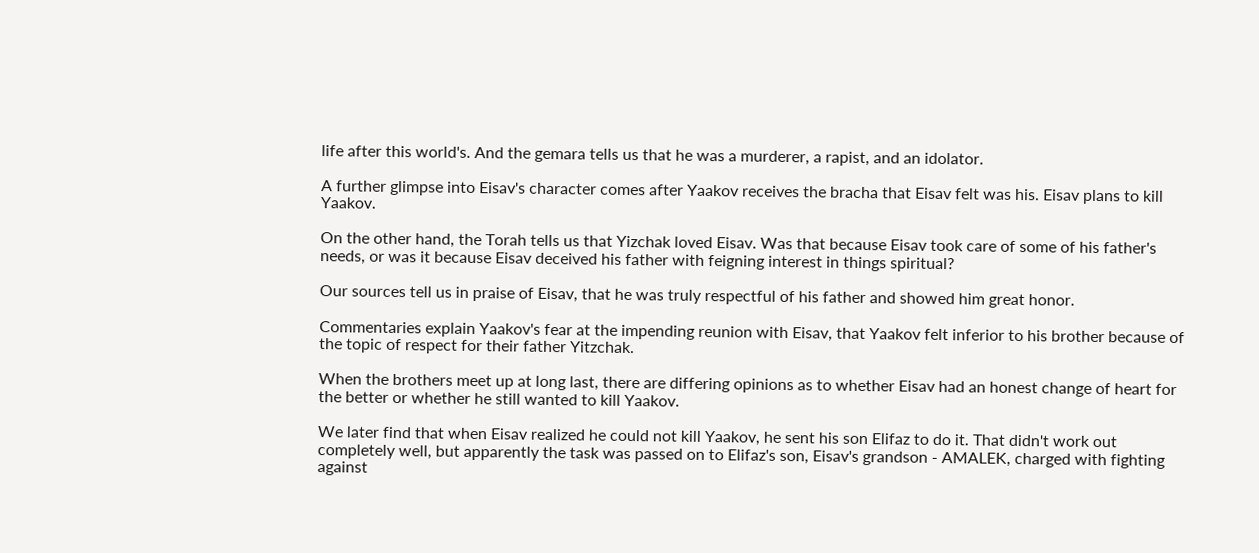life after this world's. And the gemara tells us that he was a murderer, a rapist, and an idolator.

A further glimpse into Eisav's character comes after Yaakov receives the bracha that Eisav felt was his. Eisav plans to kill Yaakov.

On the other hand, the Torah tells us that Yizchak loved Eisav. Was that because Eisav took care of some of his father's needs, or was it because Eisav deceived his father with feigning interest in things spiritual?

Our sources tell us in praise of Eisav, that he was truly respectful of his father and showed him great honor.

Commentaries explain Yaakov's fear at the impending reunion with Eisav, that Yaakov felt inferior to his brother because of the topic of respect for their father Yitzchak.

When the brothers meet up at long last, there are differing opinions as to whether Eisav had an honest change of heart for the better or whether he still wanted to kill Yaakov.

We later find that when Eisav realized he could not kill Yaakov, he sent his son Elifaz to do it. That didn't work out completely well, but apparently the task was passed on to Elifaz's son, Eisav's grandson - AMALEK, charged with fighting against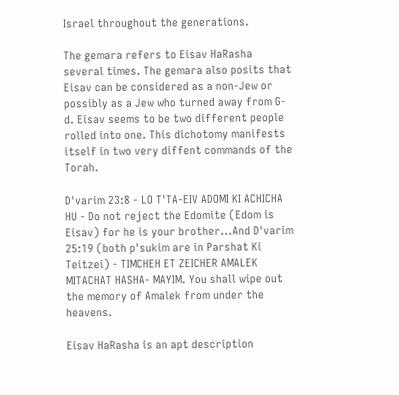Israel throughout the generations.

The gemara refers to Eisav HaRasha several times. The gemara also posits that Eisav can be considered as a non-Jew or possibly as a Jew who turned away from G-d. Eisav seems to be two different people rolled into one. This dichotomy manifests itself in two very diffent commands of the Torah.

D'varim 23:8 - LO T'TA-EIV ADOMI KI ACHICHA HU - Do not reject the Edomite (Edom is Eisav) for he is your brother...And D'varim 25:19 (both p'sukim are in Parshat Ki Teitzei) - TIMCHEH ET ZEICHER AMALEK MITACHAT HASHA- MAYIM. You shall wipe out the memory of Amalek from under the heavens.

Eisav HaRasha is an apt description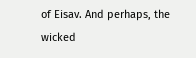of Eisav. And perhaps, the wicked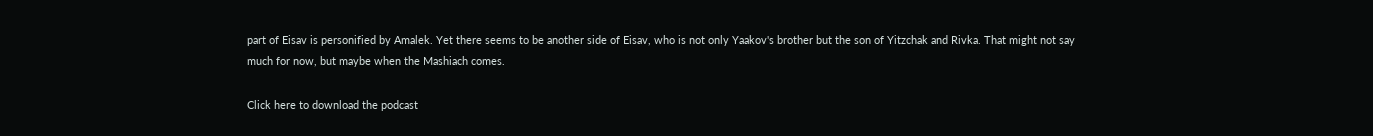part of Eisav is personified by Amalek. Yet there seems to be another side of Eisav, who is not only Yaakov's brother but the son of Yitzchak and Rivka. That might not say much for now, but maybe when the Mashiach comes.

Click here to download the podcast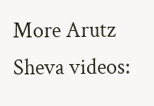More Arutz Sheva videos: